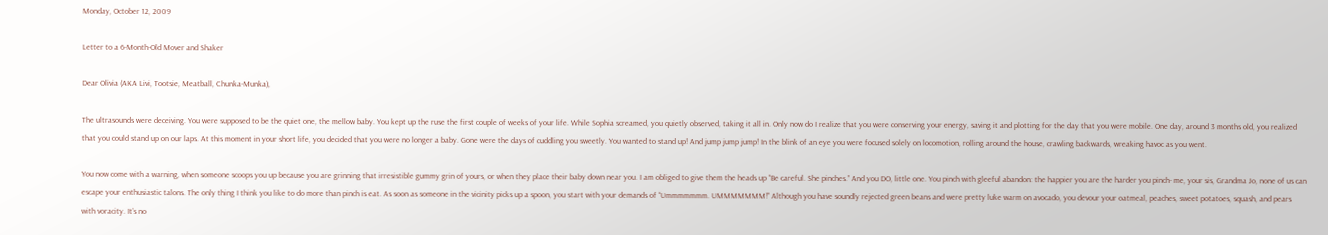Monday, October 12, 2009

Letter to a 6-Month-Old Mover and Shaker

Dear Olivia (AKA Livi, Tootsie, Meatball, Chunka-Munka),

The ultrasounds were deceiving. You were supposed to be the quiet one, the mellow baby. You kept up the ruse the first couple of weeks of your life. While Sophia screamed, you quietly observed, taking it all in. Only now do I realize that you were conserving your energy, saving it and plotting for the day that you were mobile. One day, around 3 months old, you realized that you could stand up on our laps. At this moment in your short life, you decided that you were no longer a baby. Gone were the days of cuddling you sweetly. You wanted to stand up! And jump jump jump! In the blink of an eye you were focused solely on locomotion, rolling around the house, crawling backwards, wreaking havoc as you went.

You now come with a warning, when someone scoops you up because you are grinning that irresistible gummy grin of yours, or when they place their baby down near you. I am obliged to give them the heads up “Be careful. She pinches.” And you DO, little one. You pinch with gleeful abandon: the happier you are the harder you pinch- me, your sis, Grandma Jo, none of us can escape your enthusiastic talons. The only thing I think you like to do more than pinch is eat. As soon as someone in the vicinity picks up a spoon, you start with your demands of “Ummmmmmm. UMMMMMMM!” Although you have soundly rejected green beans and were pretty luke warm on avocado, you devour your oatmeal, peaches, sweet potatoes, squash, and pears with voracity. It’s no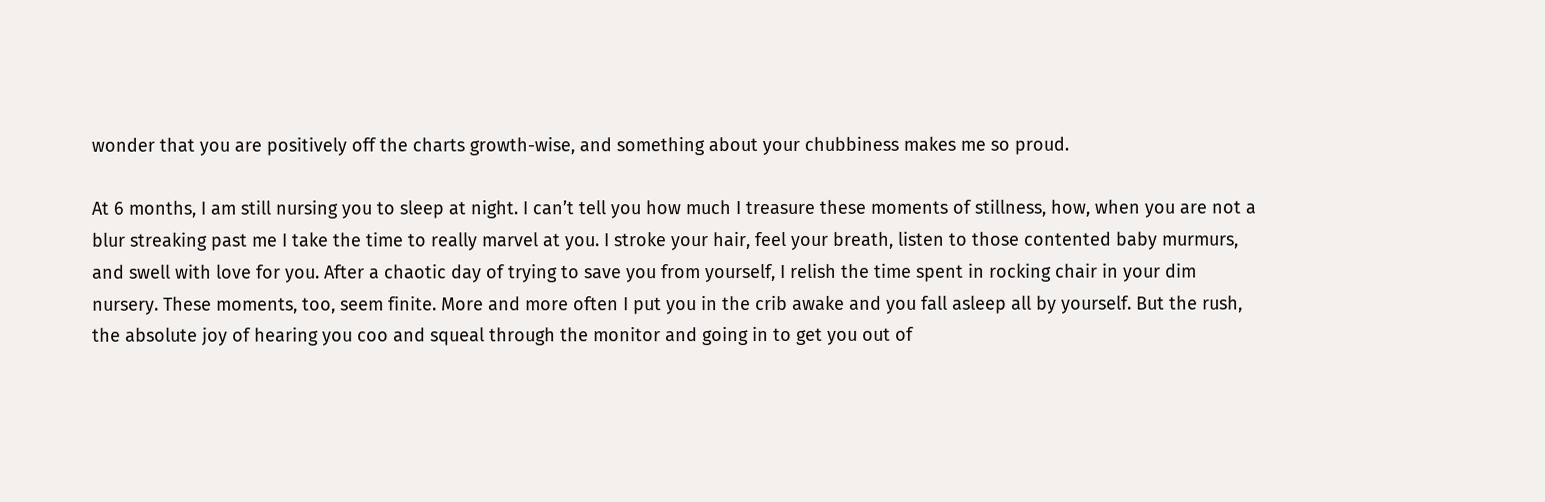wonder that you are positively off the charts growth-wise, and something about your chubbiness makes me so proud.

At 6 months, I am still nursing you to sleep at night. I can’t tell you how much I treasure these moments of stillness, how, when you are not a blur streaking past me I take the time to really marvel at you. I stroke your hair, feel your breath, listen to those contented baby murmurs, and swell with love for you. After a chaotic day of trying to save you from yourself, I relish the time spent in rocking chair in your dim nursery. These moments, too, seem finite. More and more often I put you in the crib awake and you fall asleep all by yourself. But the rush, the absolute joy of hearing you coo and squeal through the monitor and going in to get you out of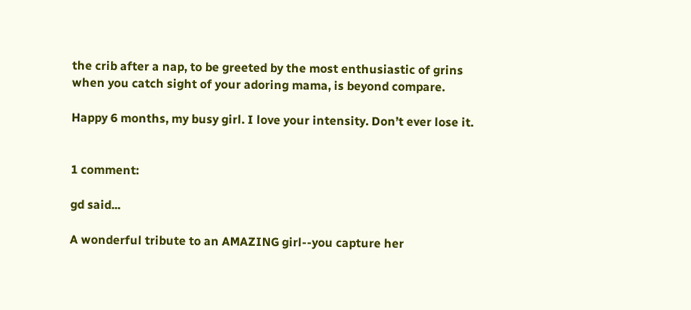the crib after a nap, to be greeted by the most enthusiastic of grins when you catch sight of your adoring mama, is beyond compare.

Happy 6 months, my busy girl. I love your intensity. Don’t ever lose it.


1 comment:

gd said...

A wonderful tribute to an AMAZING girl--you capture her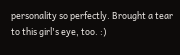personality so perfectly. Brought a tear to this girl's eye, too. :)